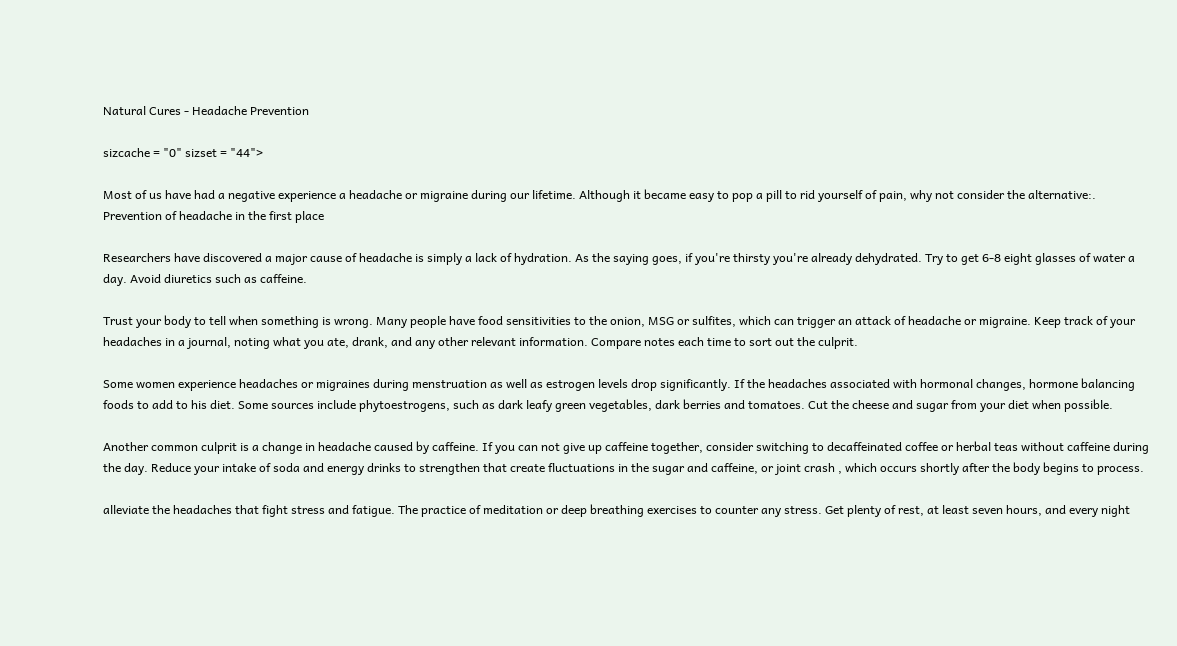Natural Cures - Headache Prevention

sizcache = "0" sizset = "44">

Most of us have had a negative experience a headache or migraine during our lifetime. Although it became easy to pop a pill to rid yourself of pain, why not consider the alternative:. Prevention of headache in the first place

Researchers have discovered a major cause of headache is simply a lack of hydration. As the saying goes, if you're thirsty you're already dehydrated. Try to get 6-8 eight glasses of water a day. Avoid diuretics such as caffeine.

Trust your body to tell when something is wrong. Many people have food sensitivities to the onion, MSG or sulfites, which can trigger an attack of headache or migraine. Keep track of your headaches in a journal, noting what you ate, drank, and any other relevant information. Compare notes each time to sort out the culprit.

Some women experience headaches or migraines during menstruation as well as estrogen levels drop significantly. If the headaches associated with hormonal changes, hormone balancing foods to add to his diet. Some sources include phytoestrogens, such as dark leafy green vegetables, dark berries and tomatoes. Cut the cheese and sugar from your diet when possible.

Another common culprit is a change in headache caused by caffeine. If you can not give up caffeine together, consider switching to decaffeinated coffee or herbal teas without caffeine during the day. Reduce your intake of soda and energy drinks to strengthen that create fluctuations in the sugar and caffeine, or joint crash , which occurs shortly after the body begins to process.

alleviate the headaches that fight stress and fatigue. The practice of meditation or deep breathing exercises to counter any stress. Get plenty of rest, at least seven hours, and every night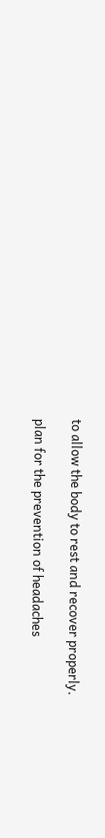to allow the body to rest and recover properly.

plan for the prevention of headaches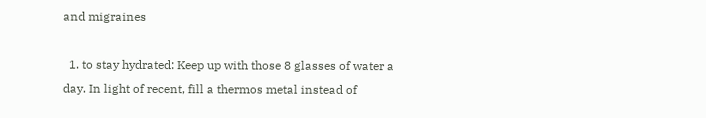and migraines

  1. to stay hydrated: Keep up with those 8 glasses of water a day. In light of recent, fill a thermos metal instead of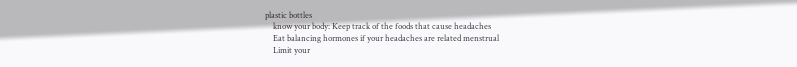plastic bottles
    know your body: Keep track of the foods that cause headaches
    Eat balancing hormones if your headaches are related menstrual
    Limit your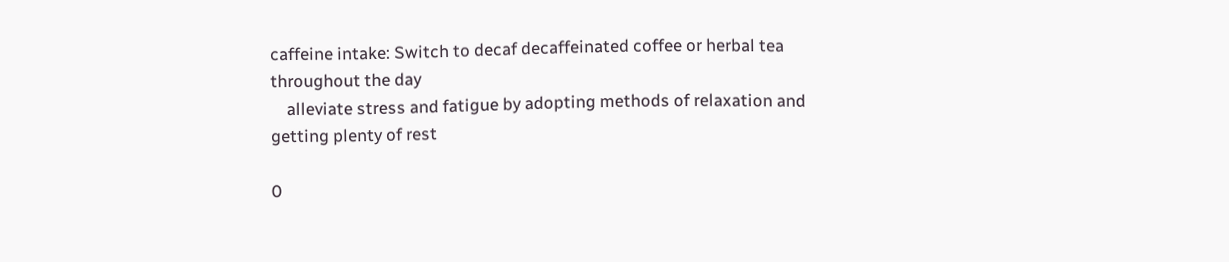caffeine intake: Switch to decaf decaffeinated coffee or herbal tea throughout the day
    alleviate stress and fatigue by adopting methods of relaxation and getting plenty of rest

0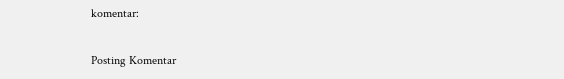komentar:

Posting Komentar